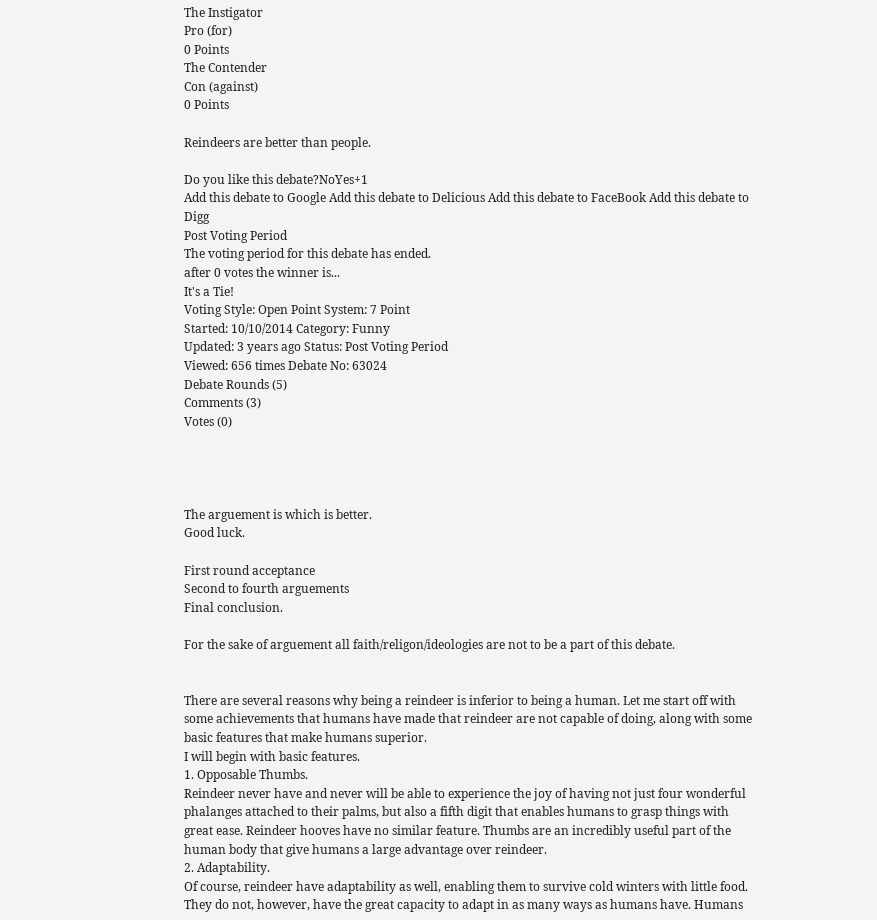The Instigator
Pro (for)
0 Points
The Contender
Con (against)
0 Points

Reindeers are better than people.

Do you like this debate?NoYes+1
Add this debate to Google Add this debate to Delicious Add this debate to FaceBook Add this debate to Digg
Post Voting Period
The voting period for this debate has ended.
after 0 votes the winner is...
It's a Tie!
Voting Style: Open Point System: 7 Point
Started: 10/10/2014 Category: Funny
Updated: 3 years ago Status: Post Voting Period
Viewed: 656 times Debate No: 63024
Debate Rounds (5)
Comments (3)
Votes (0)




The arguement is which is better.
Good luck.

First round acceptance
Second to fourth arguements
Final conclusion.

For the sake of arguement all faith/religon/ideologies are not to be a part of this debate.


There are several reasons why being a reindeer is inferior to being a human. Let me start off with some achievements that humans have made that reindeer are not capable of doing, along with some basic features that make humans superior.
I will begin with basic features.
1. Opposable Thumbs.
Reindeer never have and never will be able to experience the joy of having not just four wonderful phalanges attached to their palms, but also a fifth digit that enables humans to grasp things with great ease. Reindeer hooves have no similar feature. Thumbs are an incredibly useful part of the human body that give humans a large advantage over reindeer.
2. Adaptability.
Of course, reindeer have adaptability as well, enabling them to survive cold winters with little food. They do not, however, have the great capacity to adapt in as many ways as humans have. Humans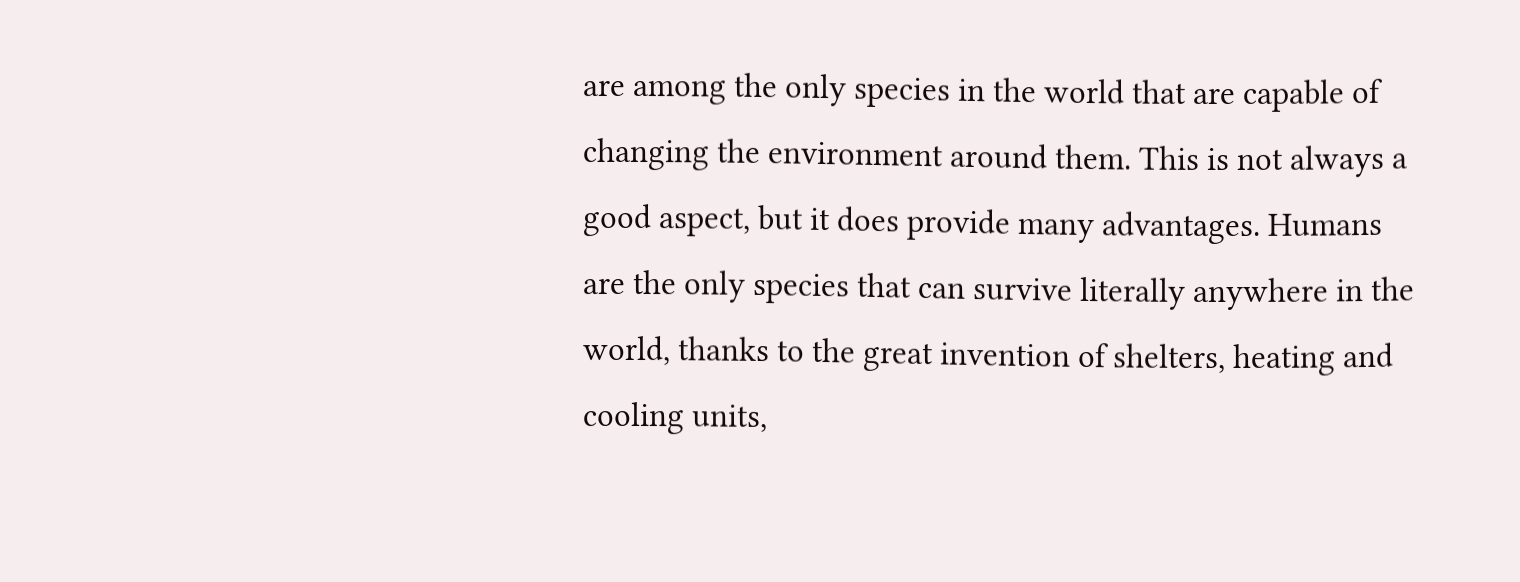are among the only species in the world that are capable of changing the environment around them. This is not always a good aspect, but it does provide many advantages. Humans are the only species that can survive literally anywhere in the world, thanks to the great invention of shelters, heating and cooling units,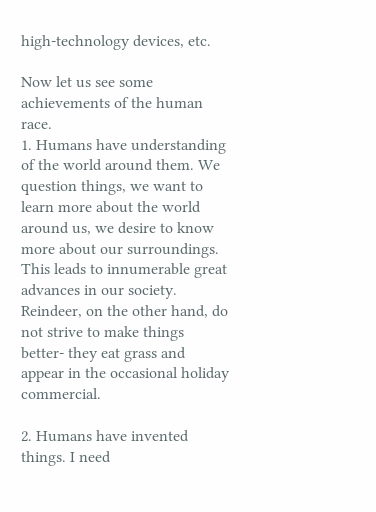high-technology devices, etc.

Now let us see some achievements of the human race.
1. Humans have understanding of the world around them. We question things, we want to learn more about the world around us, we desire to know more about our surroundings. This leads to innumerable great advances in our society. Reindeer, on the other hand, do not strive to make things better- they eat grass and appear in the occasional holiday commercial.

2. Humans have invented things. I need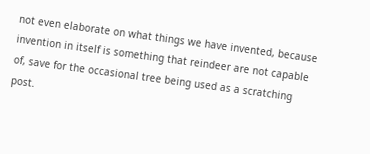not even elaborate on what things we have invented, because invention in itself is something that reindeer are not capable of, save for the occasional tree being used as a scratching post.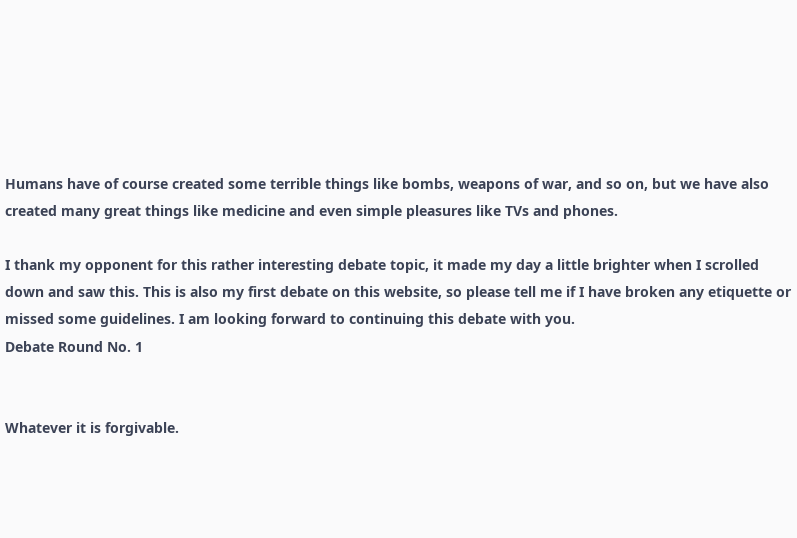Humans have of course created some terrible things like bombs, weapons of war, and so on, but we have also created many great things like medicine and even simple pleasures like TVs and phones.

I thank my opponent for this rather interesting debate topic, it made my day a little brighter when I scrolled down and saw this. This is also my first debate on this website, so please tell me if I have broken any etiquette or missed some guidelines. I am looking forward to continuing this debate with you.
Debate Round No. 1


Whatever it is forgivable.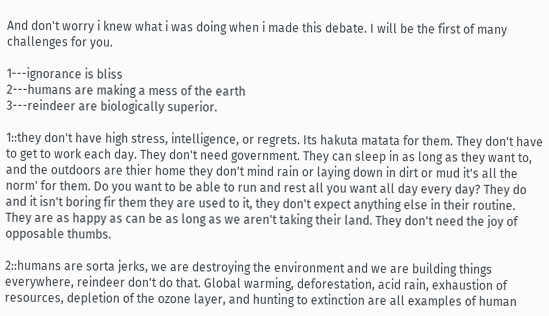And don't worry i knew what i was doing when i made this debate. I will be the first of many challenges for you.

1---ignorance is bliss
2---humans are making a mess of the earth
3---reindeer are biologically superior.

1::they don't have high stress, intelligence, or regrets. Its hakuta matata for them. They don't have to get to work each day. They don't need government. They can sleep in as long as they want to, and the outdoors are thier home they don't mind rain or laying down in dirt or mud it's all the norm' for them. Do you want to be able to run and rest all you want all day every day? They do and it isn't boring fir them they are used to it, they don't expect anything else in their routine. They are as happy as can be as long as we aren't taking their land. They don't need the joy of opposable thumbs.

2::humans are sorta jerks, we are destroying the environment and we are building things everywhere, reindeer don't do that. Global warming, deforestation, acid rain, exhaustion of resources, depletion of the ozone layer, and hunting to extinction are all examples of human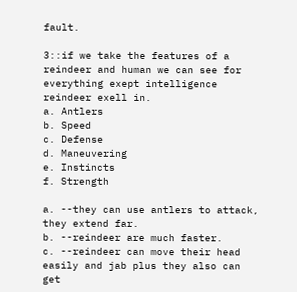fault.

3::if we take the features of a reindeer and human we can see for everything exept intelligence reindeer exell in.
a. Antlers
b. Speed
c. Defense
d. Maneuvering
e. Instincts
f. Strength

a. --they can use antlers to attack, they extend far.
b. --reindeer are much faster.
c. --reindeer can move their head easily and jab plus they also can get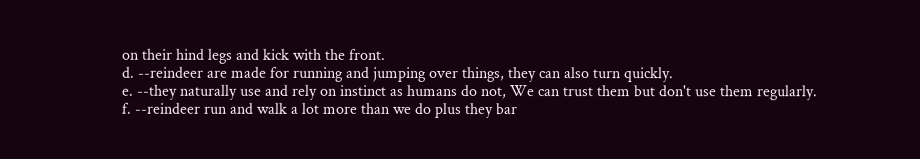on their hind legs and kick with the front.
d. --reindeer are made for running and jumping over things, they can also turn quickly.
e. --they naturally use and rely on instinct as humans do not, We can trust them but don't use them regularly.
f. --reindeer run and walk a lot more than we do plus they bar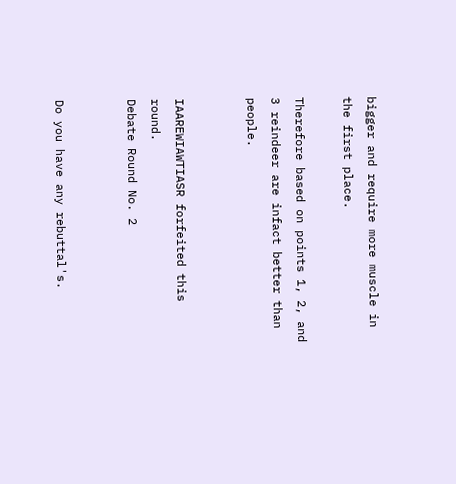bigger and require more muscle in the first place.

Therefore based on points 1, 2, and 3 reindeer are infact better than people.


IAAREWIAWTIASR forfeited this round.
Debate Round No. 2


Do you have any rebuttal's.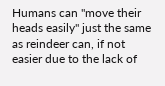Humans can "move their heads easily" just the same as reindeer can, if not easier due to the lack of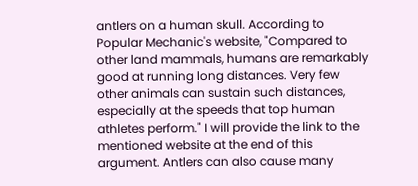antlers on a human skull. According to Popular Mechanic's website, "Compared to other land mammals, humans are remarkably good at running long distances. Very few other animals can sustain such distances, especially at the speeds that top human athletes perform." I will provide the link to the mentioned website at the end of this argument. Antlers can also cause many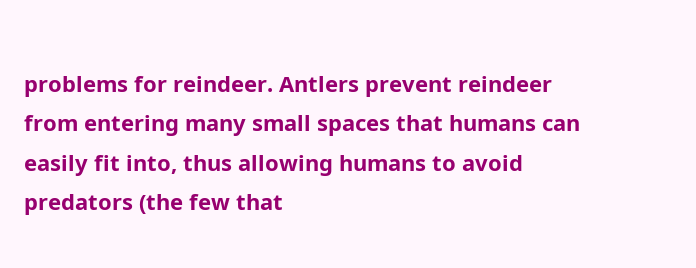problems for reindeer. Antlers prevent reindeer from entering many small spaces that humans can easily fit into, thus allowing humans to avoid predators (the few that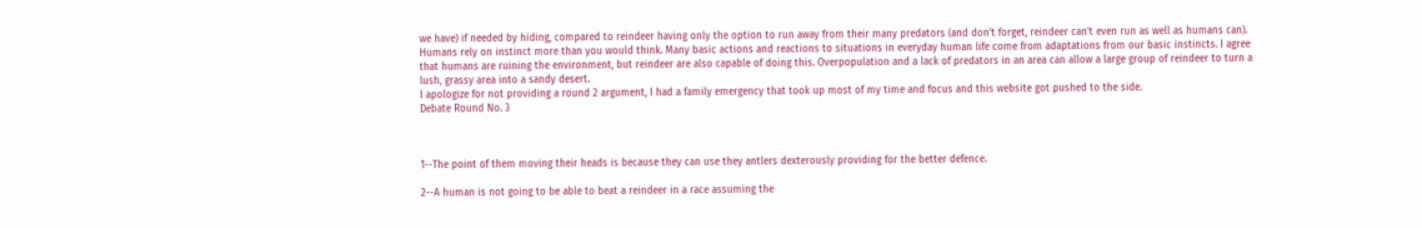we have) if needed by hiding, compared to reindeer having only the option to run away from their many predators (and don't forget, reindeer can't even run as well as humans can). Humans rely on instinct more than you would think. Many basic actions and reactions to situations in everyday human life come from adaptations from our basic instincts. I agree that humans are ruining the environment, but reindeer are also capable of doing this. Overpopulation and a lack of predators in an area can allow a large group of reindeer to turn a lush, grassy area into a sandy desert.
I apologize for not providing a round 2 argument, I had a family emergency that took up most of my time and focus and this website got pushed to the side.
Debate Round No. 3



1--The point of them moving their heads is because they can use they antlers dexterously providing for the better defence.

2--A human is not going to be able to beat a reindeer in a race assuming the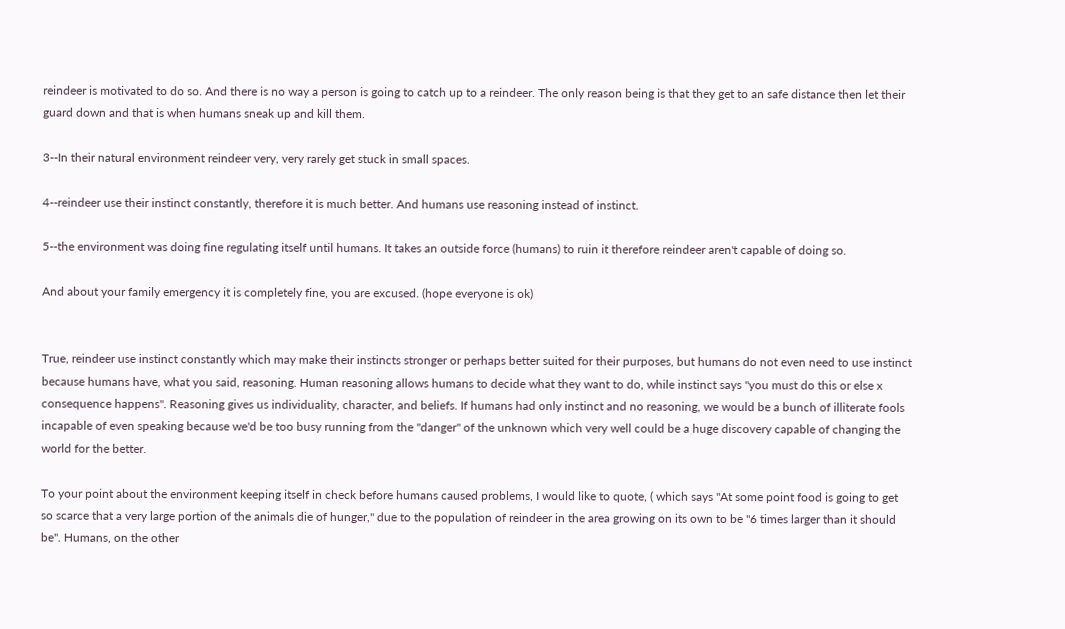reindeer is motivated to do so. And there is no way a person is going to catch up to a reindeer. The only reason being is that they get to an safe distance then let their guard down and that is when humans sneak up and kill them.

3--In their natural environment reindeer very, very rarely get stuck in small spaces.

4--reindeer use their instinct constantly, therefore it is much better. And humans use reasoning instead of instinct.

5--the environment was doing fine regulating itself until humans. It takes an outside force (humans) to ruin it therefore reindeer aren't capable of doing so.

And about your family emergency it is completely fine, you are excused. (hope everyone is ok)


True, reindeer use instinct constantly which may make their instincts stronger or perhaps better suited for their purposes, but humans do not even need to use instinct because humans have, what you said, reasoning. Human reasoning allows humans to decide what they want to do, while instinct says "you must do this or else x consequence happens". Reasoning gives us individuality, character, and beliefs. If humans had only instinct and no reasoning, we would be a bunch of illiterate fools incapable of even speaking because we'd be too busy running from the "danger" of the unknown which very well could be a huge discovery capable of changing the world for the better.

To your point about the environment keeping itself in check before humans caused problems, I would like to quote, ( which says "At some point food is going to get so scarce that a very large portion of the animals die of hunger," due to the population of reindeer in the area growing on its own to be "6 times larger than it should be". Humans, on the other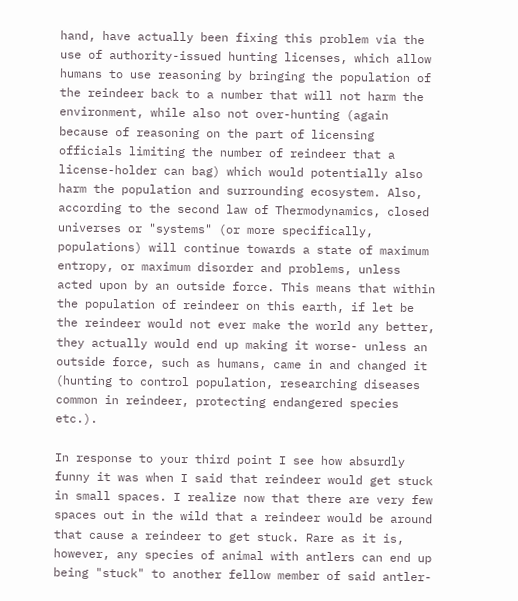hand, have actually been fixing this problem via the use of authority-issued hunting licenses, which allow humans to use reasoning by bringing the population of the reindeer back to a number that will not harm the environment, while also not over-hunting (again because of reasoning on the part of licensing officials limiting the number of reindeer that a license-holder can bag) which would potentially also harm the population and surrounding ecosystem. Also, according to the second law of Thermodynamics, closed universes or "systems" (or more specifically, populations) will continue towards a state of maximum entropy, or maximum disorder and problems, unless acted upon by an outside force. This means that within the population of reindeer on this earth, if let be the reindeer would not ever make the world any better, they actually would end up making it worse- unless an outside force, such as humans, came in and changed it (hunting to control population, researching diseases common in reindeer, protecting endangered species etc.).

In response to your third point I see how absurdly funny it was when I said that reindeer would get stuck in small spaces. I realize now that there are very few spaces out in the wild that a reindeer would be around that cause a reindeer to get stuck. Rare as it is, however, any species of animal with antlers can end up being "stuck" to another fellow member of said antler-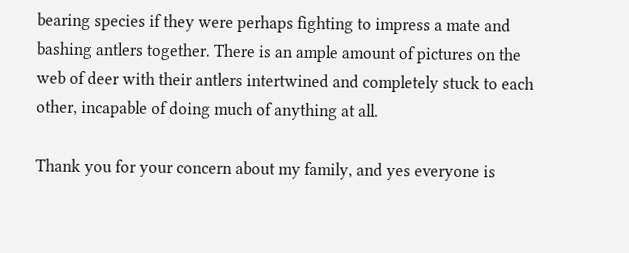bearing species if they were perhaps fighting to impress a mate and bashing antlers together. There is an ample amount of pictures on the web of deer with their antlers intertwined and completely stuck to each other, incapable of doing much of anything at all.

Thank you for your concern about my family, and yes everyone is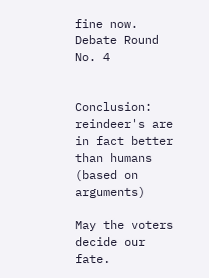fine now.
Debate Round No. 4


Conclusion: reindeer's are in fact better than humans (based on arguments)

May the voters decide our fate.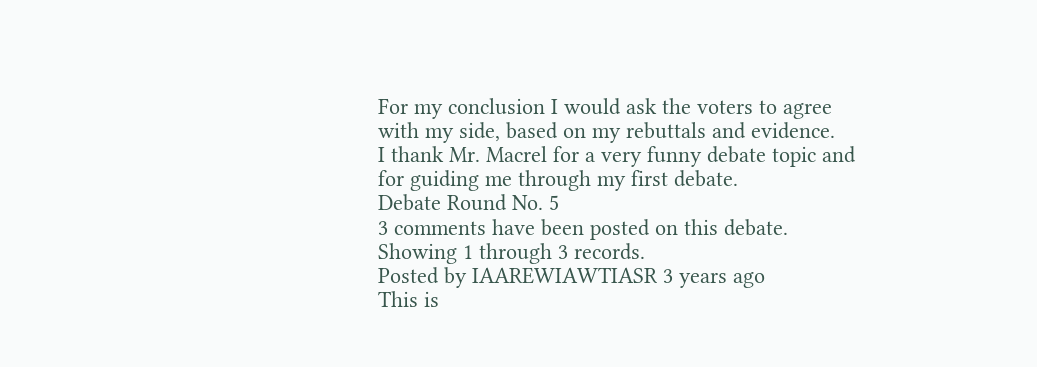For my conclusion I would ask the voters to agree with my side, based on my rebuttals and evidence.
I thank Mr. Macrel for a very funny debate topic and for guiding me through my first debate.
Debate Round No. 5
3 comments have been posted on this debate. Showing 1 through 3 records.
Posted by IAAREWIAWTIASR 3 years ago
This is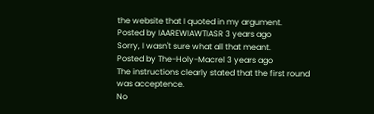the website that I quoted in my argument.
Posted by IAAREWIAWTIASR 3 years ago
Sorry, I wasn't sure what all that meant.
Posted by The-Holy-Macrel 3 years ago
The instructions clearly stated that the first round was acceptence.
No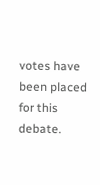votes have been placed for this debate.